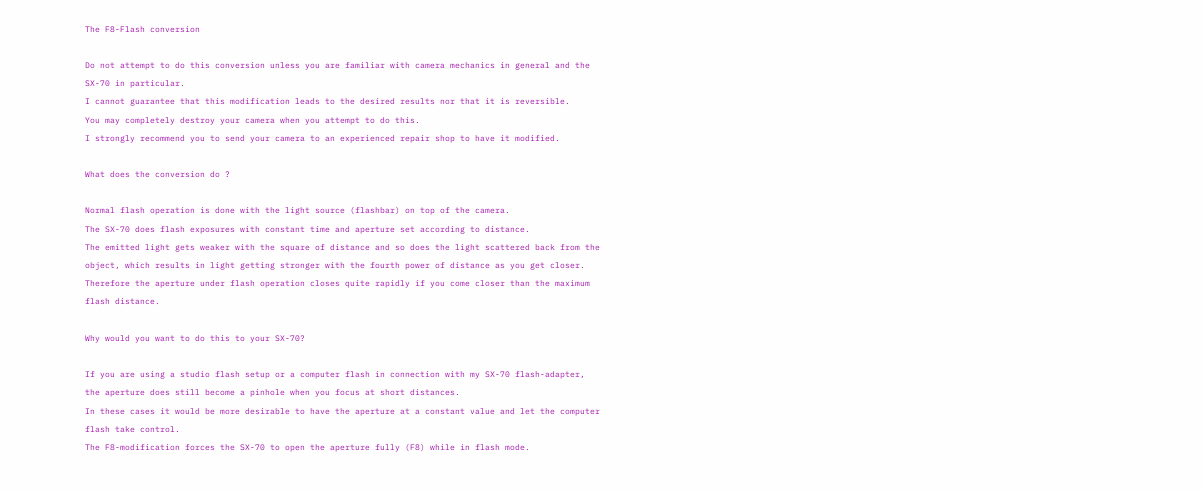The F8-Flash conversion

Do not attempt to do this conversion unless you are familiar with camera mechanics in general and the SX-70 in particular.
I cannot guarantee that this modification leads to the desired results nor that it is reversible.
You may completely destroy your camera when you attempt to do this.
I strongly recommend you to send your camera to an experienced repair shop to have it modified.

What does the conversion do ?

Normal flash operation is done with the light source (flashbar) on top of the camera.
The SX-70 does flash exposures with constant time and aperture set according to distance.
The emitted light gets weaker with the square of distance and so does the light scattered back from the object, which results in light getting stronger with the fourth power of distance as you get closer.
Therefore the aperture under flash operation closes quite rapidly if you come closer than the maximum flash distance.

Why would you want to do this to your SX-70?

If you are using a studio flash setup or a computer flash in connection with my SX-70 flash-adapter, the aperture does still become a pinhole when you focus at short distances.
In these cases it would be more desirable to have the aperture at a constant value and let the computer flash take control.
The F8-modification forces the SX-70 to open the aperture fully (F8) while in flash mode.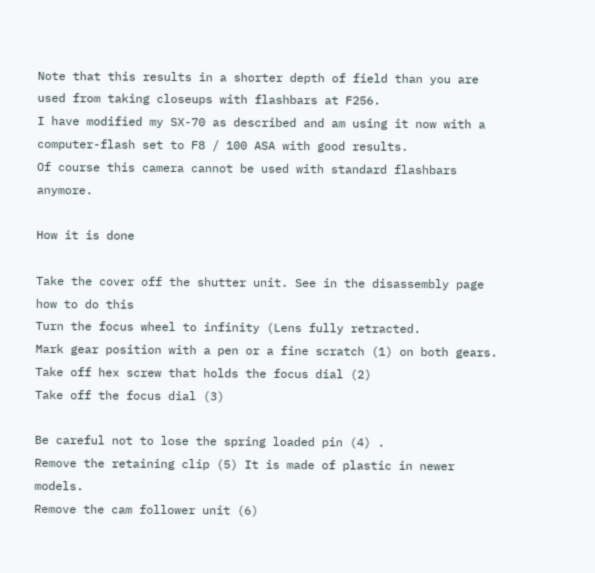Note that this results in a shorter depth of field than you are used from taking closeups with flashbars at F256.
I have modified my SX-70 as described and am using it now with a computer-flash set to F8 / 100 ASA with good results.
Of course this camera cannot be used with standard flashbars anymore.

How it is done

Take the cover off the shutter unit. See in the disassembly page how to do this
Turn the focus wheel to infinity (Lens fully retracted.
Mark gear position with a pen or a fine scratch (1) on both gears.
Take off hex screw that holds the focus dial (2)
Take off the focus dial (3)

Be careful not to lose the spring loaded pin (4) .
Remove the retaining clip (5) It is made of plastic in newer models.
Remove the cam follower unit (6)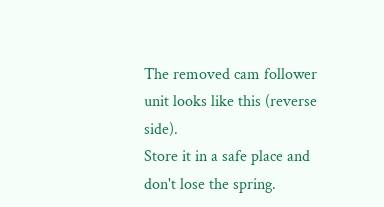The removed cam follower unit looks like this (reverse side).
Store it in a safe place and don't lose the spring.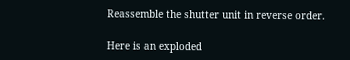Reassemble the shutter unit in reverse order.

Here is an exploded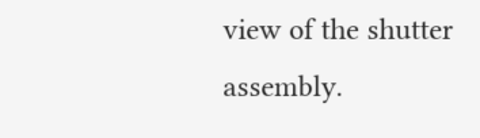view of the shutter assembly.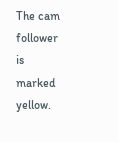The cam follower is marked yellow.